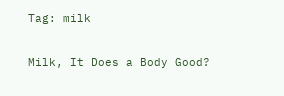Tag: milk

Milk, It Does a Body Good?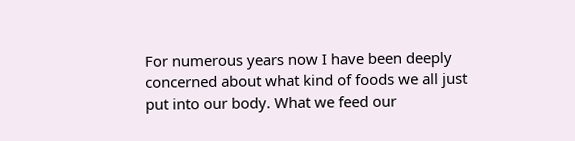For numerous years now I have been deeply concerned about what kind of foods we all just put into our body. What we feed our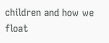children and how we float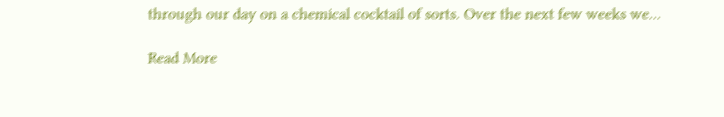through our day on a chemical cocktail of sorts. Over the next few weeks we...

Read More